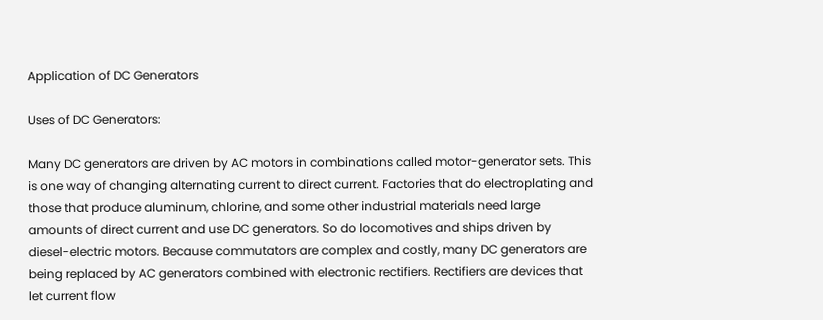Application of DC Generators

Uses of DC Generators:

Many DC generators are driven by AC motors in combinations called motor-generator sets. This is one way of changing alternating current to direct current. Factories that do electroplating and those that produce aluminum, chlorine, and some other industrial materials need large amounts of direct current and use DC generators. So do locomotives and ships driven by diesel-electric motors. Because commutators are complex and costly, many DC generators are being replaced by AC generators combined with electronic rectifiers. Rectifiers are devices that let current flow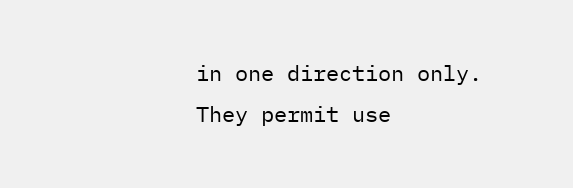in one direction only. They permit use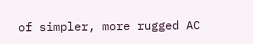of simpler, more rugged AC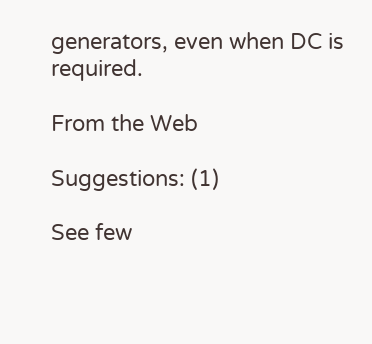generators, even when DC is required.

From the Web

Suggestions: (1)

See few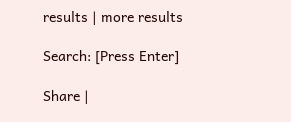results | more results

Search: [Press Enter]

Share |